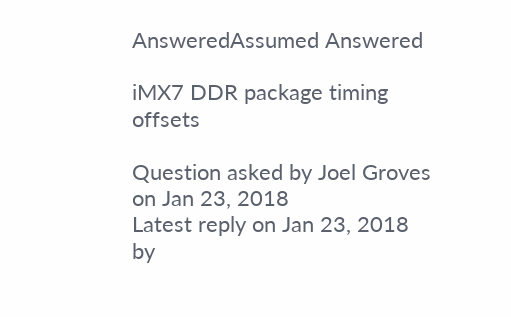AnsweredAssumed Answered

iMX7 DDR package timing offsets

Question asked by Joel Groves on Jan 23, 2018
Latest reply on Jan 23, 2018 by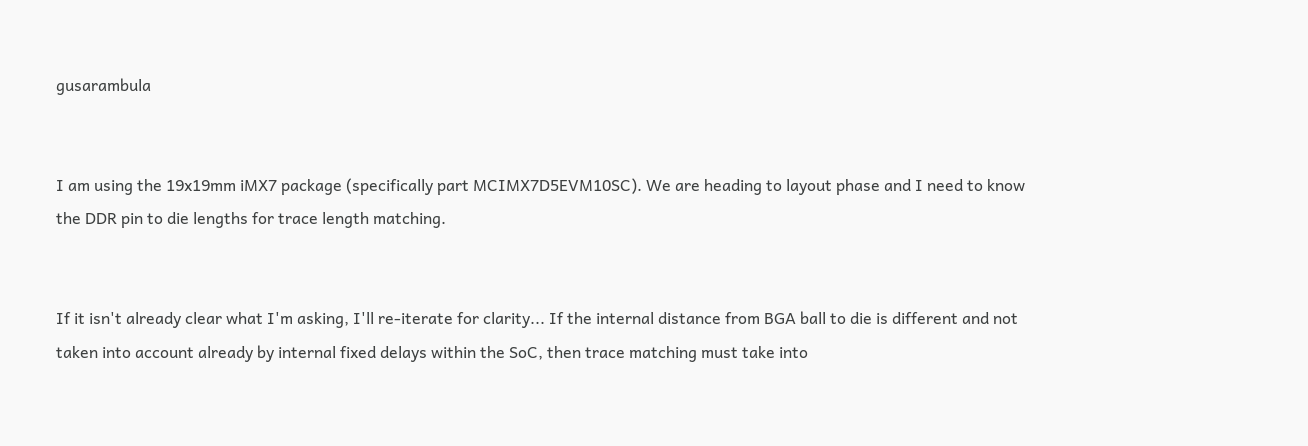gusarambula


I am using the 19x19mm iMX7 package (specifically part MCIMX7D5EVM10SC). We are heading to layout phase and I need to know the DDR pin to die lengths for trace length matching.


If it isn't already clear what I'm asking, I'll re-iterate for clarity... If the internal distance from BGA ball to die is different and not taken into account already by internal fixed delays within the SoC, then trace matching must take into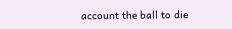account the ball to die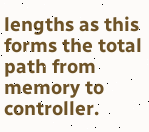lengths as this forms the total path from memory to controller.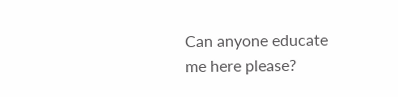Can anyone educate me here please?